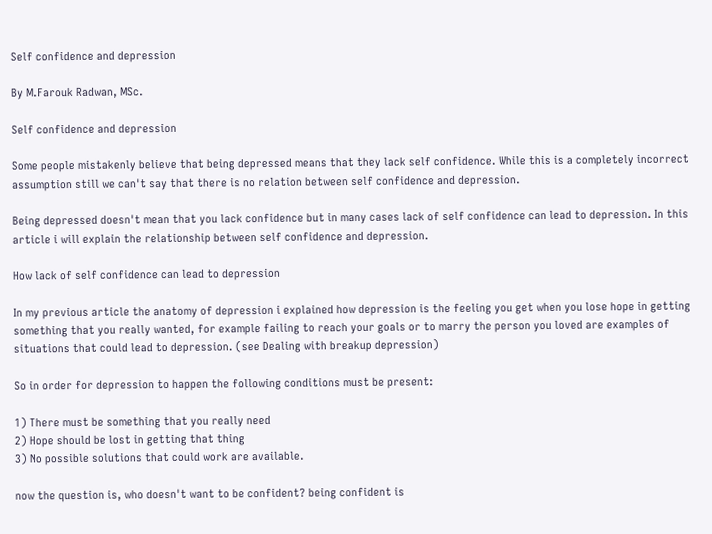Self confidence and depression

By M.Farouk Radwan, MSc.

Self confidence and depression

Some people mistakenly believe that being depressed means that they lack self confidence. While this is a completely incorrect assumption still we can't say that there is no relation between self confidence and depression.

Being depressed doesn't mean that you lack confidence but in many cases lack of self confidence can lead to depression. In this article i will explain the relationship between self confidence and depression.

How lack of self confidence can lead to depression

In my previous article the anatomy of depression i explained how depression is the feeling you get when you lose hope in getting something that you really wanted, for example failing to reach your goals or to marry the person you loved are examples of situations that could lead to depression. (see Dealing with breakup depression)

So in order for depression to happen the following conditions must be present:

1) There must be something that you really need
2) Hope should be lost in getting that thing
3) No possible solutions that could work are available.

now the question is, who doesn't want to be confident? being confident is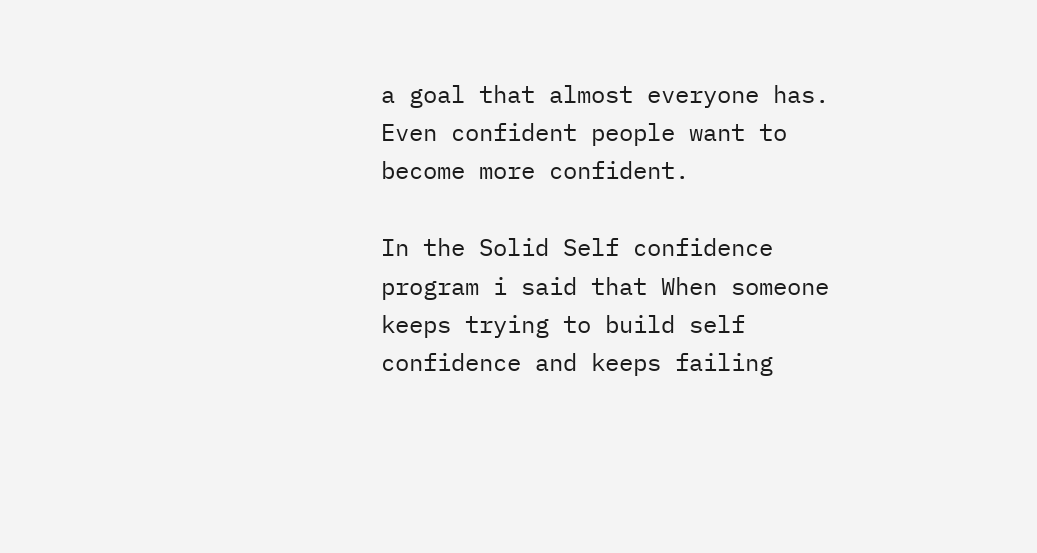a goal that almost everyone has. Even confident people want to become more confident.

In the Solid Self confidence program i said that When someone keeps trying to build self confidence and keeps failing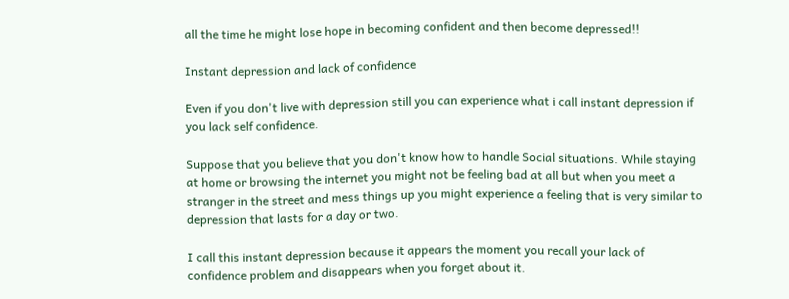all the time he might lose hope in becoming confident and then become depressed!!

Instant depression and lack of confidence

Even if you don't live with depression still you can experience what i call instant depression if you lack self confidence.

Suppose that you believe that you don't know how to handle Social situations. While staying at home or browsing the internet you might not be feeling bad at all but when you meet a stranger in the street and mess things up you might experience a feeling that is very similar to depression that lasts for a day or two.

I call this instant depression because it appears the moment you recall your lack of confidence problem and disappears when you forget about it.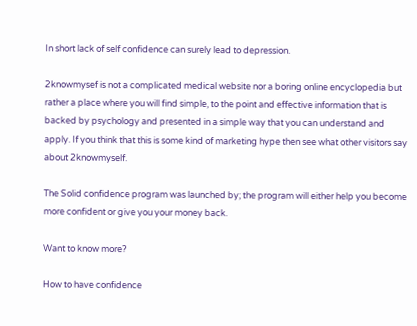In short lack of self confidence can surely lead to depression.

2knowmysef is not a complicated medical website nor a boring online encyclopedia but rather a place where you will find simple, to the point and effective information that is backed by psychology and presented in a simple way that you can understand and apply. If you think that this is some kind of marketing hype then see what other visitors say about 2knowmyself.

The Solid confidence program was launched by; the program will either help you become more confident or give you your money back.

Want to know more?

How to have confidence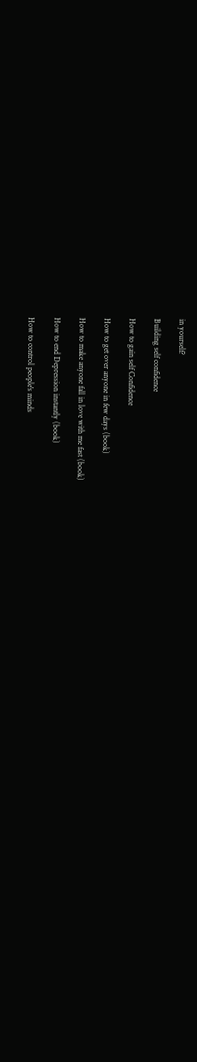in yourself?

Building self confidence

How to gain self Confidence

How to get over anyone in few days (book)

How to make anyone fall in love with me fast (book)

How to end Depression instantly (book)

How to control people's minds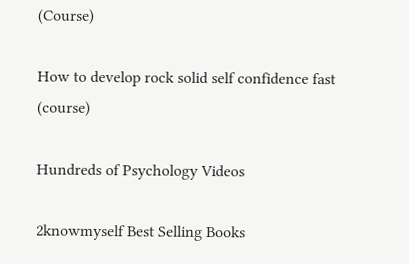(Course)

How to develop rock solid self confidence fast (course)

Hundreds of Psychology Videos

2knowmyself Best Selling Books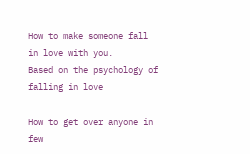How to make someone fall in love with you.
Based on the psychology of falling in love

How to get over anyone in few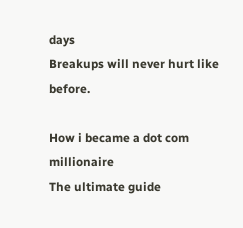days
Breakups will never hurt like before.

How i became a dot com millionaire
The ultimate guide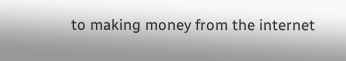to making money from the internet